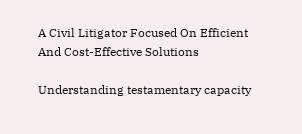A Civil Litigator Focused On Efficient And Cost-Effective Solutions

Understanding testamentary capacity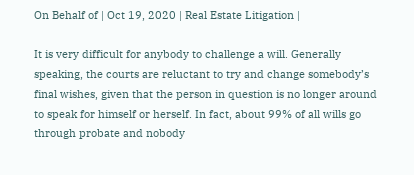On Behalf of | Oct 19, 2020 | Real Estate Litigation |

It is very difficult for anybody to challenge a will. Generally speaking, the courts are reluctant to try and change somebody’s final wishes, given that the person in question is no longer around to speak for himself or herself. In fact, about 99% of all wills go through probate and nobody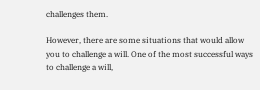challenges them.

However, there are some situations that would allow you to challenge a will. One of the most successful ways to challenge a will,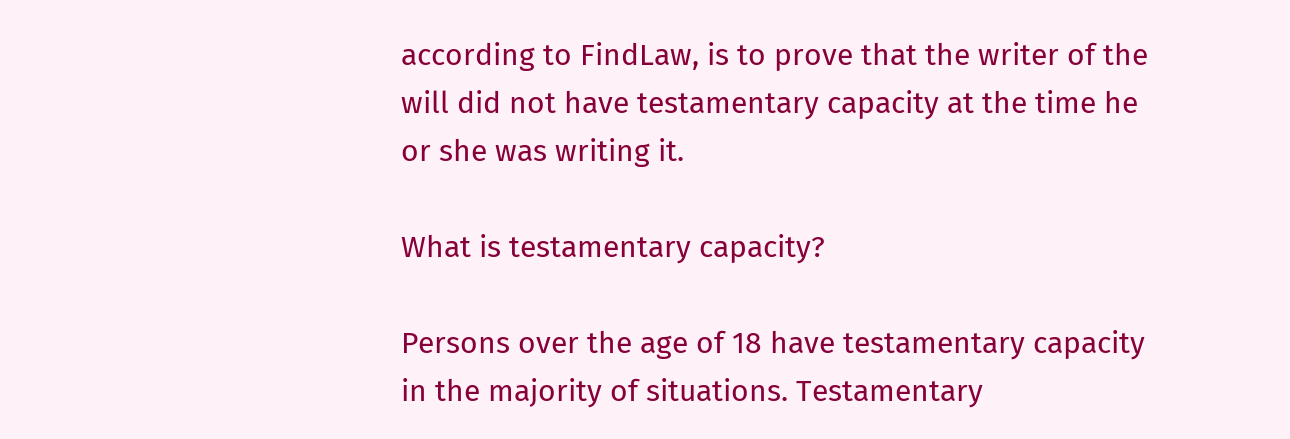according to FindLaw, is to prove that the writer of the will did not have testamentary capacity at the time he or she was writing it.

What is testamentary capacity?

Persons over the age of 18 have testamentary capacity in the majority of situations. Testamentary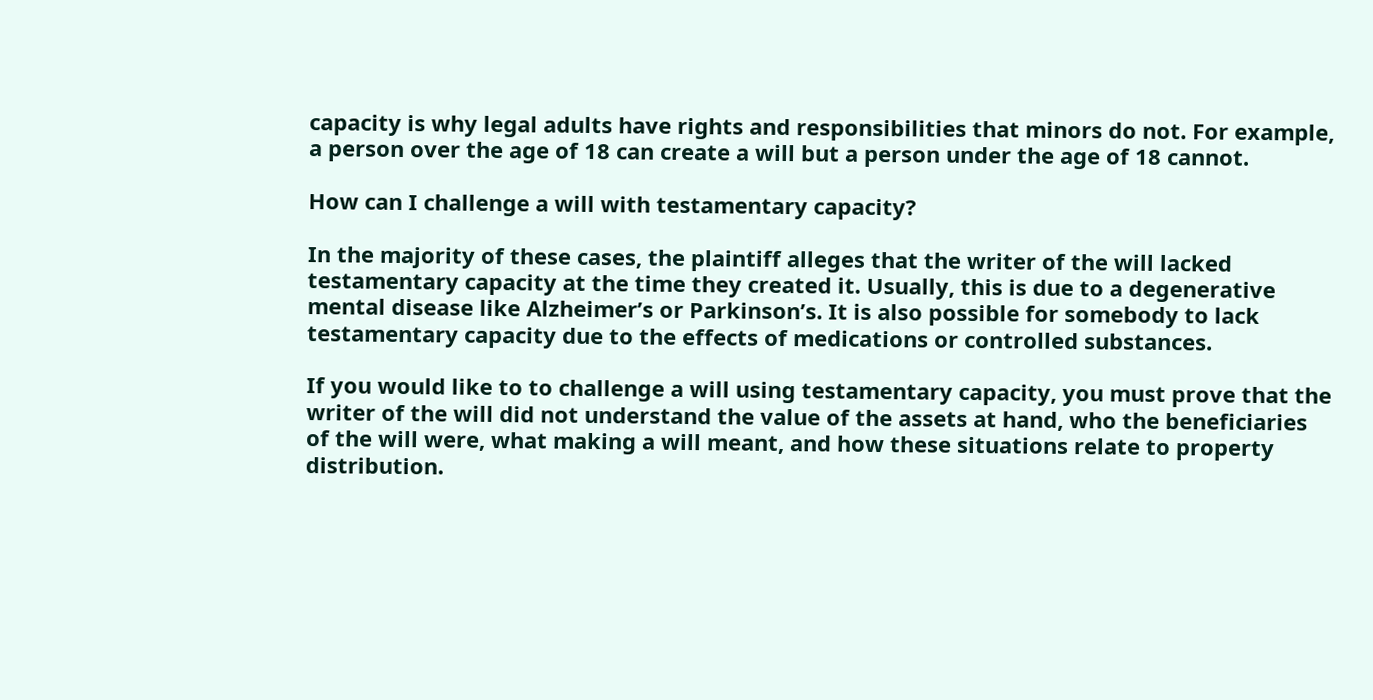capacity is why legal adults have rights and responsibilities that minors do not. For example, a person over the age of 18 can create a will but a person under the age of 18 cannot.

How can I challenge a will with testamentary capacity?

In the majority of these cases, the plaintiff alleges that the writer of the will lacked testamentary capacity at the time they created it. Usually, this is due to a degenerative mental disease like Alzheimer’s or Parkinson’s. It is also possible for somebody to lack testamentary capacity due to the effects of medications or controlled substances.

If you would like to to challenge a will using testamentary capacity, you must prove that the writer of the will did not understand the value of the assets at hand, who the beneficiaries of the will were, what making a will meant, and how these situations relate to property distribution.